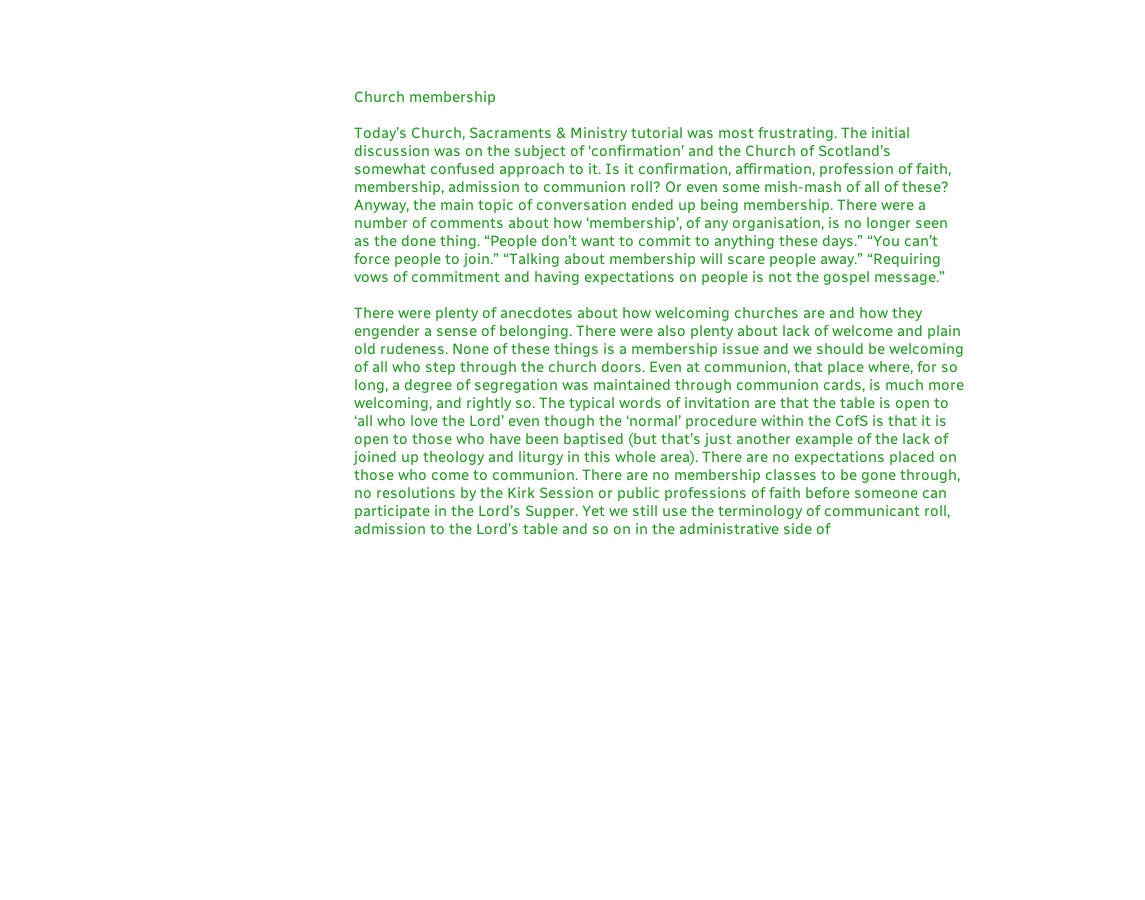Church membership

Today’s Church, Sacraments & Ministry tutorial was most frustrating. The initial discussion was on the subject of ‘confirmation’ and the Church of Scotland’s somewhat confused approach to it. Is it confirmation, affirmation, profession of faith, membership, admission to communion roll? Or even some mish-mash of all of these? Anyway, the main topic of conversation ended up being membership. There were a number of comments about how ‘membership’, of any organisation, is no longer seen as the done thing. “People don’t want to commit to anything these days.” “You can’t force people to join.” “Talking about membership will scare people away.” “Requiring vows of commitment and having expectations on people is not the gospel message.”

There were plenty of anecdotes about how welcoming churches are and how they engender a sense of belonging. There were also plenty about lack of welcome and plain old rudeness. None of these things is a membership issue and we should be welcoming of all who step through the church doors. Even at communion, that place where, for so long, a degree of segregation was maintained through communion cards, is much more welcoming, and rightly so. The typical words of invitation are that the table is open to ‘all who love the Lord’ even though the ‘normal’ procedure within the CofS is that it is open to those who have been baptised (but that’s just another example of the lack of joined up theology and liturgy in this whole area). There are no expectations placed on those who come to communion. There are no membership classes to be gone through, no resolutions by the Kirk Session or public professions of faith before someone can participate in the Lord’s Supper. Yet we still use the terminology of communicant roll, admission to the Lord’s table and so on in the administrative side of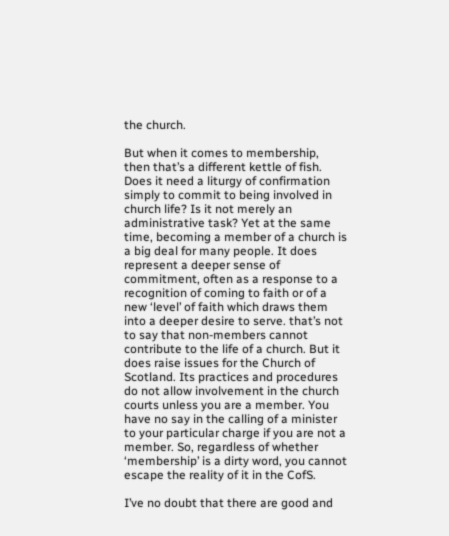the church.

But when it comes to membership, then that’s a different kettle of fish. Does it need a liturgy of confirmation simply to commit to being involved in church life? Is it not merely an administrative task? Yet at the same time, becoming a member of a church is a big deal for many people. It does represent a deeper sense of commitment, often as a response to a recognition of coming to faith or of a new ‘level’ of faith which draws them into a deeper desire to serve. that’s not to say that non-members cannot contribute to the life of a church. But it does raise issues for the Church of Scotland. Its practices and procedures do not allow involvement in the church courts unless you are a member. You have no say in the calling of a minister to your particular charge if you are not a member. So, regardless of whether ‘membership’ is a dirty word, you cannot escape the reality of it in the CofS.

I’ve no doubt that there are good and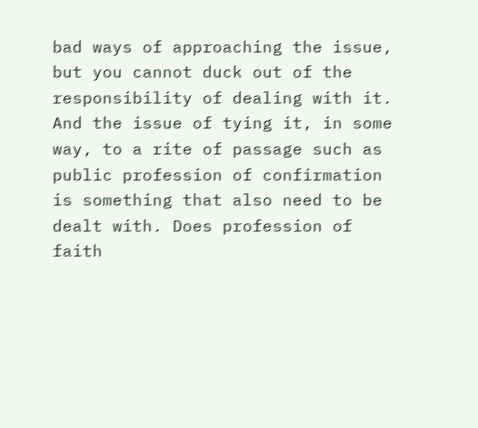bad ways of approaching the issue, but you cannot duck out of the responsibility of dealing with it. And the issue of tying it, in some way, to a rite of passage such as public profession of confirmation is something that also need to be dealt with. Does profession of faith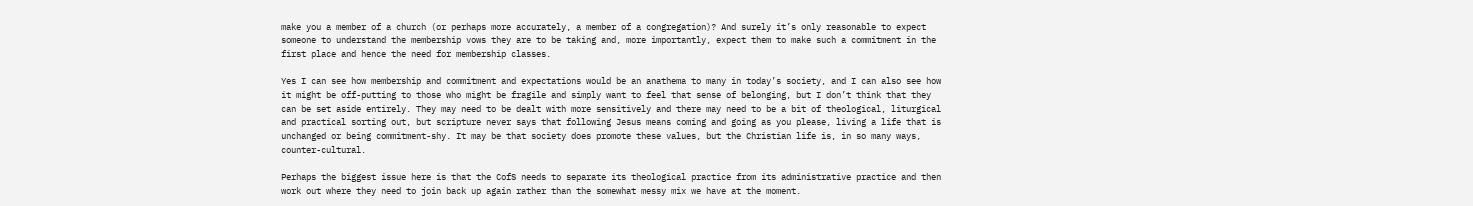make you a member of a church (or perhaps more accurately, a member of a congregation)? And surely it’s only reasonable to expect someone to understand the membership vows they are to be taking and, more importantly, expect them to make such a commitment in the first place and hence the need for membership classes.

Yes I can see how membership and commitment and expectations would be an anathema to many in today’s society, and I can also see how it might be off-putting to those who might be fragile and simply want to feel that sense of belonging, but I don’t think that they can be set aside entirely. They may need to be dealt with more sensitively and there may need to be a bit of theological, liturgical and practical sorting out, but scripture never says that following Jesus means coming and going as you please, living a life that is unchanged or being commitment-shy. It may be that society does promote these values, but the Christian life is, in so many ways, counter-cultural.

Perhaps the biggest issue here is that the CofS needs to separate its theological practice from its administrative practice and then work out where they need to join back up again rather than the somewhat messy mix we have at the moment.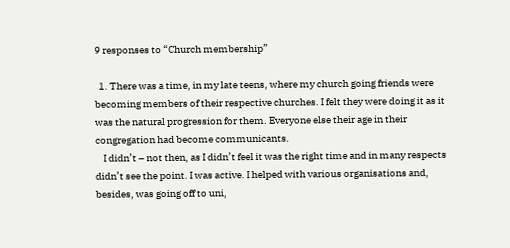9 responses to “Church membership”

  1. There was a time, in my late teens, where my church going friends were becoming members of their respective churches. I felt they were doing it as it was the natural progression for them. Everyone else their age in their congregation had become communicants.
    I didn’t – not then, as I didn’t feel it was the right time and in many respects didn’t see the point. I was active. I helped with various organisations and, besides, was going off to uni,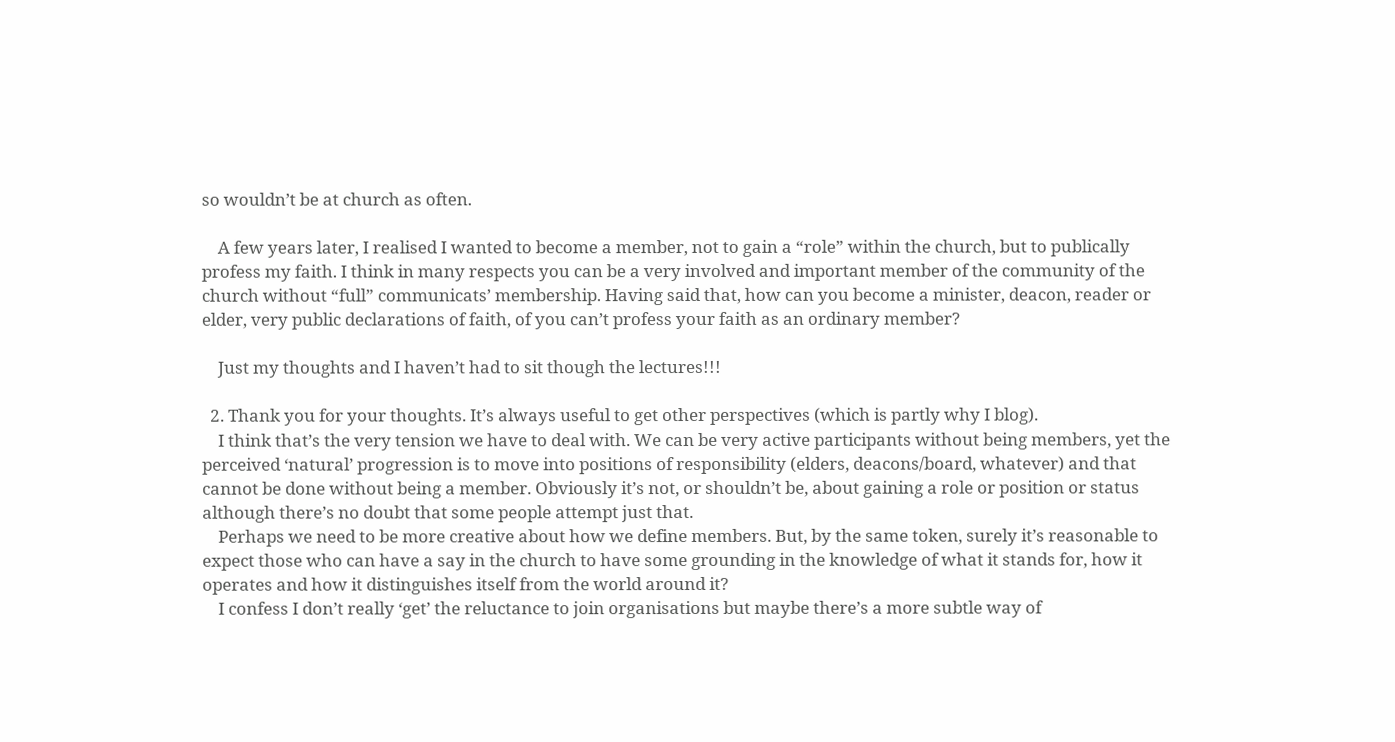so wouldn’t be at church as often.

    A few years later, I realised I wanted to become a member, not to gain a “role” within the church, but to publically profess my faith. I think in many respects you can be a very involved and important member of the community of the church without “full” communicats’ membership. Having said that, how can you become a minister, deacon, reader or elder, very public declarations of faith, of you can’t profess your faith as an ordinary member?

    Just my thoughts and I haven’t had to sit though the lectures!!!

  2. Thank you for your thoughts. It’s always useful to get other perspectives (which is partly why I blog).
    I think that’s the very tension we have to deal with. We can be very active participants without being members, yet the perceived ‘natural’ progression is to move into positions of responsibility (elders, deacons/board, whatever) and that cannot be done without being a member. Obviously it’s not, or shouldn’t be, about gaining a role or position or status although there’s no doubt that some people attempt just that.
    Perhaps we need to be more creative about how we define members. But, by the same token, surely it’s reasonable to expect those who can have a say in the church to have some grounding in the knowledge of what it stands for, how it operates and how it distinguishes itself from the world around it?
    I confess I don’t really ‘get’ the reluctance to join organisations but maybe there’s a more subtle way of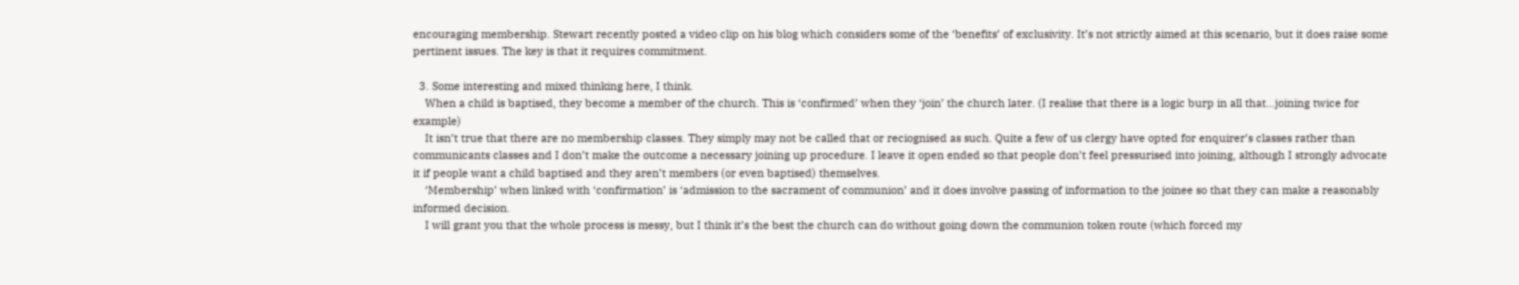encouraging membership. Stewart recently posted a video clip on his blog which considers some of the ‘benefits’ of exclusivity. It’s not strictly aimed at this scenario, but it does raise some pertinent issues. The key is that it requires commitment.

  3. Some interesting and mixed thinking here, I think.
    When a child is baptised, they become a member of the church. This is ‘confirmed’ when they ‘join’ the church later. (I realise that there is a logic burp in all that…joining twice for example)
    It isn’t true that there are no membership classes. They simply may not be called that or reciognised as such. Quite a few of us clergy have opted for enquirer’s classes rather than communicants classes and I don’t make the outcome a necessary joining up procedure. I leave it open ended so that people don’t feel pressurised into joining, although I strongly advocate it if people want a child baptised and they aren’t members (or even baptised) themselves.
    ‘Membership’ when linked with ‘confirmation’ is ‘admission to the sacrament of communion’ and it does involve passing of information to the joinee so that they can make a reasonably informed decision.
    I will grant you that the whole process is messy, but I think it’s the best the church can do without going down the communion token route (which forced my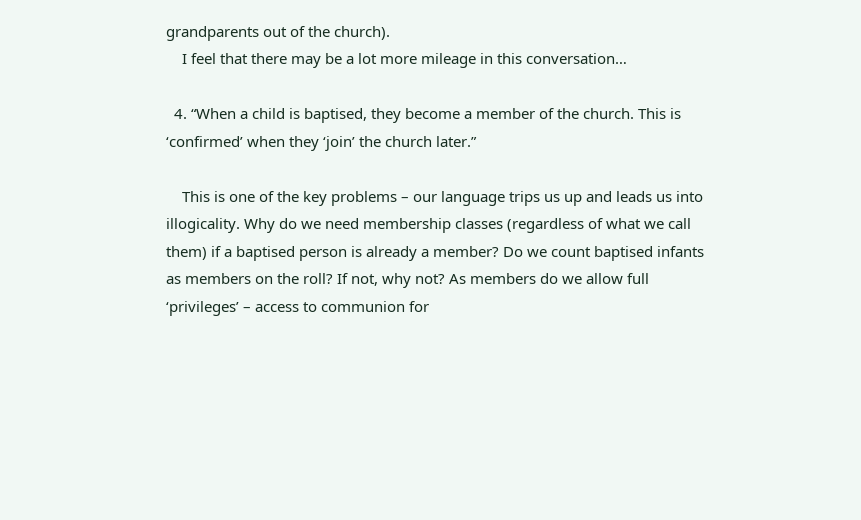grandparents out of the church).
    I feel that there may be a lot more mileage in this conversation…

  4. “When a child is baptised, they become a member of the church. This is ‘confirmed’ when they ‘join’ the church later.”

    This is one of the key problems – our language trips us up and leads us into illogicality. Why do we need membership classes (regardless of what we call them) if a baptised person is already a member? Do we count baptised infants as members on the roll? If not, why not? As members do we allow full ‘privileges’ – access to communion for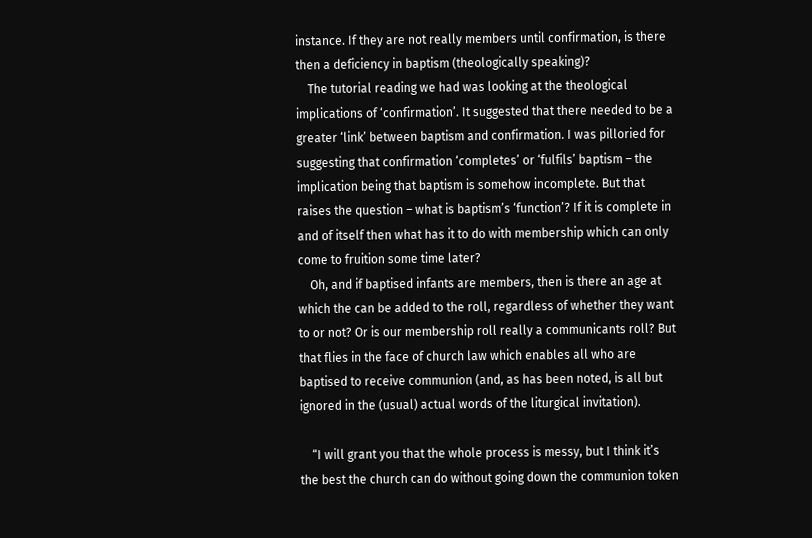instance. If they are not really members until confirmation, is there then a deficiency in baptism (theologically speaking)?
    The tutorial reading we had was looking at the theological implications of ‘confirmation’. It suggested that there needed to be a greater ‘link’ between baptism and confirmation. I was pilloried for suggesting that confirmation ‘completes’ or ‘fulfils’ baptism – the implication being that baptism is somehow incomplete. But that raises the question – what is baptism’s ‘function’? If it is complete in and of itself then what has it to do with membership which can only come to fruition some time later?
    Oh, and if baptised infants are members, then is there an age at which the can be added to the roll, regardless of whether they want to or not? Or is our membership roll really a communicants roll? But that flies in the face of church law which enables all who are baptised to receive communion (and, as has been noted, is all but ignored in the (usual) actual words of the liturgical invitation).

    “I will grant you that the whole process is messy, but I think it’s the best the church can do without going down the communion token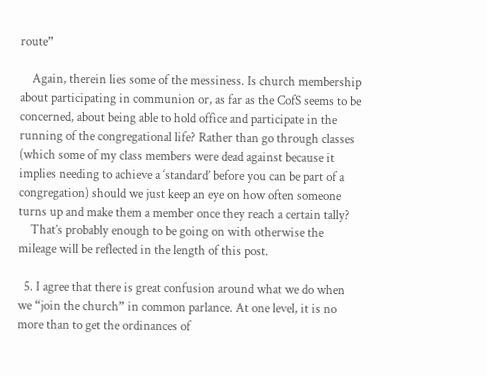route”

    Again, therein lies some of the messiness. Is church membership about participating in communion or, as far as the CofS seems to be concerned, about being able to hold office and participate in the running of the congregational life? Rather than go through classes (which some of my class members were dead against because it implies needing to achieve a ‘standard’ before you can be part of a congregation) should we just keep an eye on how often someone turns up and make them a member once they reach a certain tally?
    That’s probably enough to be going on with otherwise the mileage will be reflected in the length of this post.

  5. I agree that there is great confusion around what we do when we “join the church” in common parlance. At one level, it is no more than to get the ordinances of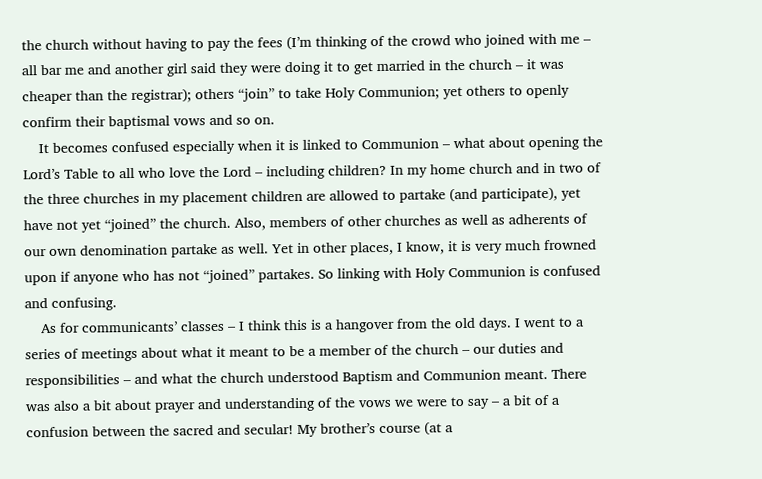the church without having to pay the fees (I’m thinking of the crowd who joined with me – all bar me and another girl said they were doing it to get married in the church – it was cheaper than the registrar); others “join” to take Holy Communion; yet others to openly confirm their baptismal vows and so on.
    It becomes confused especially when it is linked to Communion – what about opening the Lord’s Table to all who love the Lord – including children? In my home church and in two of the three churches in my placement children are allowed to partake (and participate), yet have not yet “joined” the church. Also, members of other churches as well as adherents of our own denomination partake as well. Yet in other places, I know, it is very much frowned upon if anyone who has not “joined” partakes. So linking with Holy Communion is confused and confusing.
    As for communicants’ classes – I think this is a hangover from the old days. I went to a series of meetings about what it meant to be a member of the church – our duties and responsibilities – and what the church understood Baptism and Communion meant. There was also a bit about prayer and understanding of the vows we were to say – a bit of a confusion between the sacred and secular! My brother’s course (at a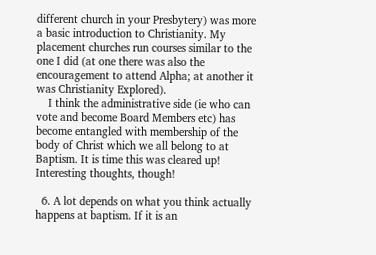different church in your Presbytery) was more a basic introduction to Christianity. My placement churches run courses similar to the one I did (at one there was also the encouragement to attend Alpha; at another it was Christianity Explored).
    I think the administrative side (ie who can vote and become Board Members etc) has become entangled with membership of the body of Christ which we all belong to at Baptism. It is time this was cleared up! Interesting thoughts, though!

  6. A lot depends on what you think actually happens at baptism. If it is an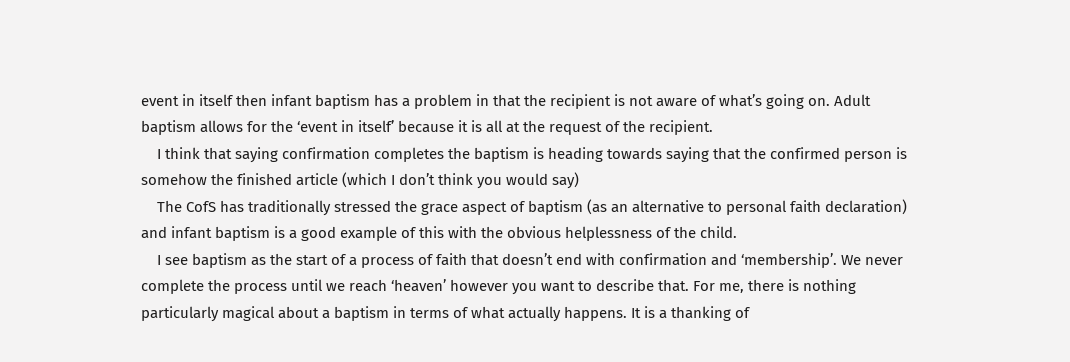event in itself then infant baptism has a problem in that the recipient is not aware of what’s going on. Adult baptism allows for the ‘event in itself’ because it is all at the request of the recipient.
    I think that saying confirmation completes the baptism is heading towards saying that the confirmed person is somehow the finished article (which I don’t think you would say)
    The CofS has traditionally stressed the grace aspect of baptism (as an alternative to personal faith declaration) and infant baptism is a good example of this with the obvious helplessness of the child.
    I see baptism as the start of a process of faith that doesn’t end with confirmation and ‘membership’. We never complete the process until we reach ‘heaven’ however you want to describe that. For me, there is nothing particularly magical about a baptism in terms of what actually happens. It is a thanking of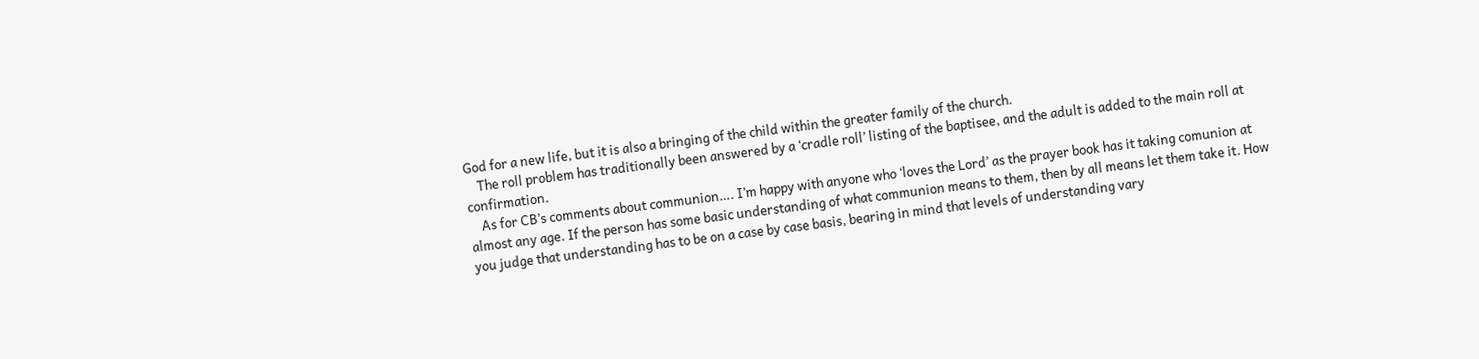God for a new life, but it is also a bringing of the child within the greater family of the church.
    The roll problem has traditionally been answered by a ‘cradle roll’ listing of the baptisee, and the adult is added to the main roll at confirmation.
    As for CB’s comments about communion…. I’m happy with anyone who ‘loves the Lord’ as the prayer book has it taking comunion at almost any age. If the person has some basic understanding of what communion means to them, then by all means let them take it. How you judge that understanding has to be on a case by case basis, bearing in mind that levels of understanding vary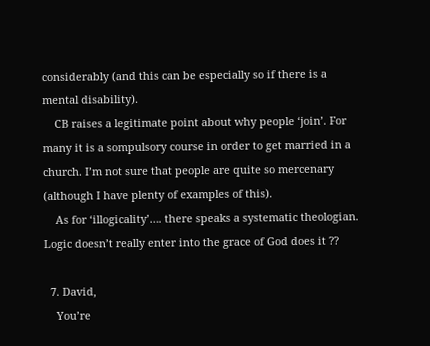considerably (and this can be especially so if there is a mental disability).
    CB raises a legitimate point about why people ‘join’. For many it is a sompulsory course in order to get married in a church. I’m not sure that people are quite so mercenary (although I have plenty of examples of this).
    As for ‘illogicality’…. there speaks a systematic theologian. Logic doesn’t really enter into the grace of God does it ??

  7. David,
    You’re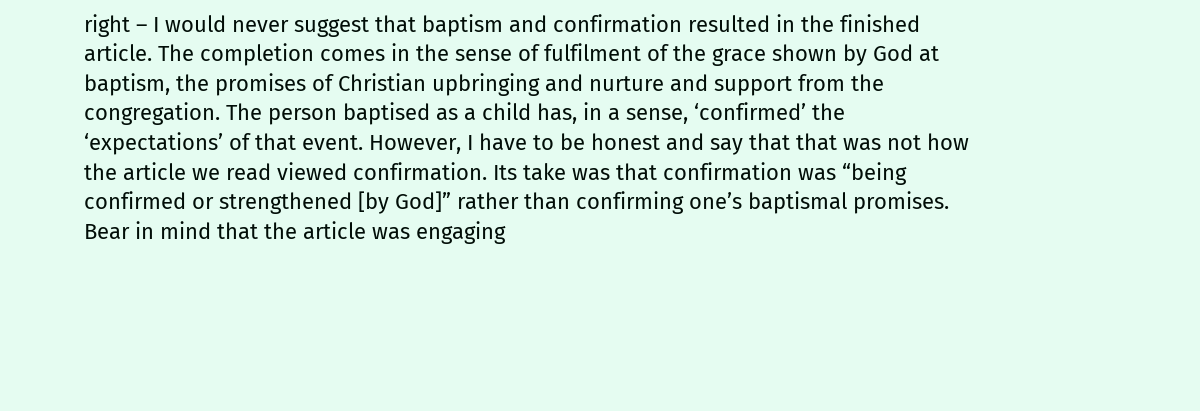right – I would never suggest that baptism and confirmation resulted in the finished article. The completion comes in the sense of fulfilment of the grace shown by God at baptism, the promises of Christian upbringing and nurture and support from the congregation. The person baptised as a child has, in a sense, ‘confirmed’ the ‘expectations’ of that event. However, I have to be honest and say that that was not how the article we read viewed confirmation. Its take was that confirmation was “being confirmed or strengthened [by God]” rather than confirming one’s baptismal promises. Bear in mind that the article was engaging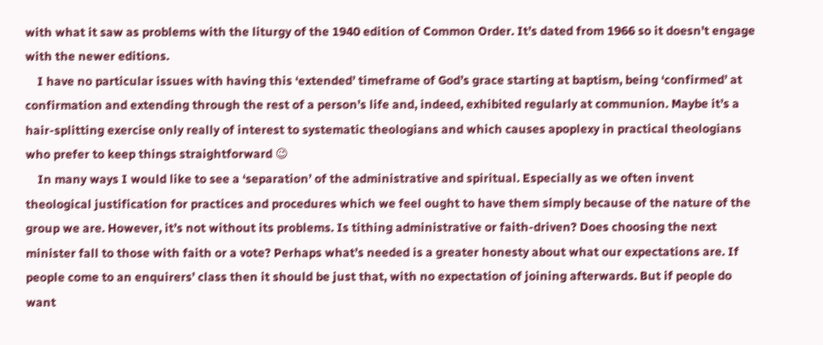with what it saw as problems with the liturgy of the 1940 edition of Common Order. It’s dated from 1966 so it doesn’t engage with the newer editions.
    I have no particular issues with having this ‘extended’ timeframe of God’s grace starting at baptism, being ‘confirmed’ at confirmation and extending through the rest of a person’s life and, indeed, exhibited regularly at communion. Maybe it’s a hair-splitting exercise only really of interest to systematic theologians and which causes apoplexy in practical theologians who prefer to keep things straightforward 😉
    In many ways I would like to see a ‘separation’ of the administrative and spiritual. Especially as we often invent theological justification for practices and procedures which we feel ought to have them simply because of the nature of the group we are. However, it’s not without its problems. Is tithing administrative or faith-driven? Does choosing the next minister fall to those with faith or a vote? Perhaps what’s needed is a greater honesty about what our expectations are. If people come to an enquirers’ class then it should be just that, with no expectation of joining afterwards. But if people do want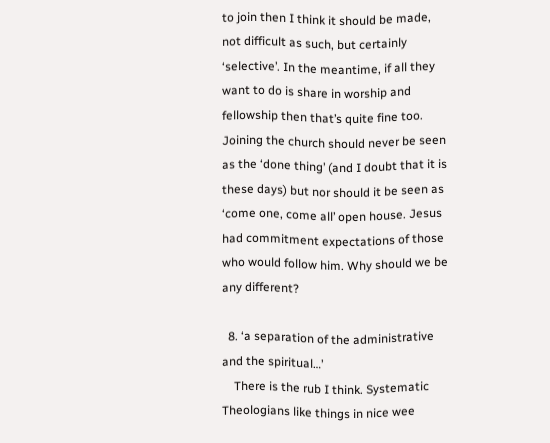to join then I think it should be made, not difficult as such, but certainly ‘selective’. In the meantime, if all they want to do is share in worship and fellowship then that’s quite fine too. Joining the church should never be seen as the ‘done thing’ (and I doubt that it is these days) but nor should it be seen as ‘come one, come all’ open house. Jesus had commitment expectations of those who would follow him. Why should we be any different?

  8. ‘a separation of the administrative and the spiritual…’
    There is the rub I think. Systematic Theologians like things in nice wee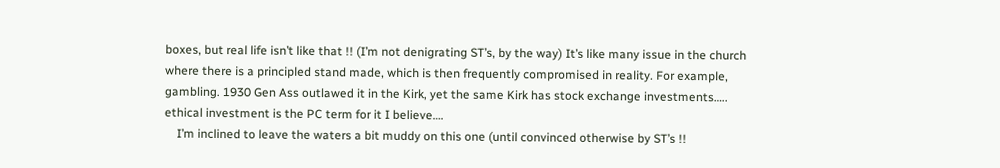boxes, but real life isn’t like that !! (I’m not denigrating ST’s, by the way) It’s like many issue in the church where there is a principled stand made, which is then frequently compromised in reality. For example, gambling. 1930 Gen Ass outlawed it in the Kirk, yet the same Kirk has stock exchange investments….. ethical investment is the PC term for it I believe….
    I’m inclined to leave the waters a bit muddy on this one (until convinced otherwise by ST’s !!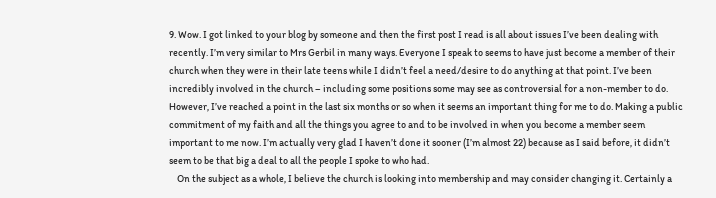9. Wow. I got linked to your blog by someone and then the first post I read is all about issues I’ve been dealing with recently. I’m very similar to Mrs Gerbil in many ways. Everyone I speak to seems to have just become a member of their church when they were in their late teens while I didn’t feel a need/desire to do anything at that point. I’ve been incredibly involved in the church – including some positions some may see as controversial for a non-member to do. However, I’ve reached a point in the last six months or so when it seems an important thing for me to do. Making a public commitment of my faith and all the things you agree to and to be involved in when you become a member seem important to me now. I’m actually very glad I haven’t done it sooner (I’m almost 22) because as I said before, it didn’t seem to be that big a deal to all the people I spoke to who had.
    On the subject as a whole, I believe the church is looking into membership and may consider changing it. Certainly a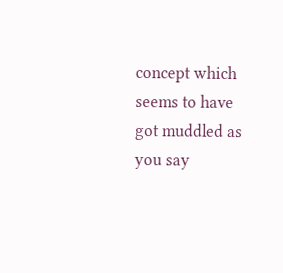concept which seems to have got muddled as you say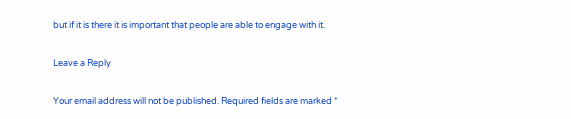but if it is there it is important that people are able to engage with it.

Leave a Reply

Your email address will not be published. Required fields are marked *